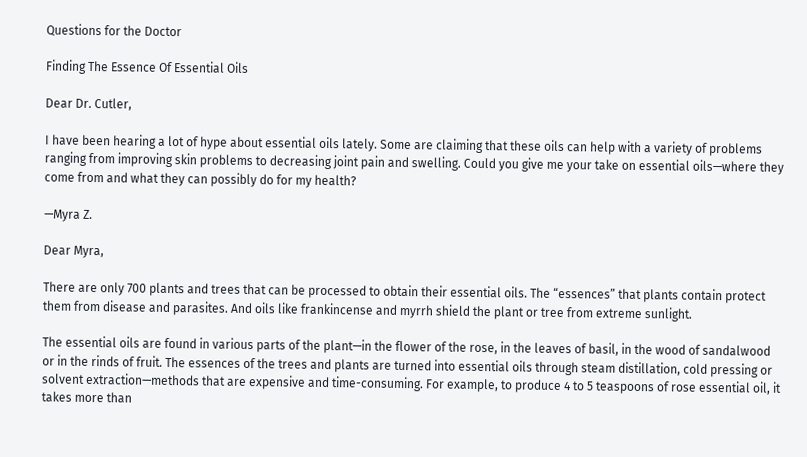Questions for the Doctor

Finding The Essence Of Essential Oils

Dear Dr. Cutler,

I have been hearing a lot of hype about essential oils lately. Some are claiming that these oils can help with a variety of problems ranging from improving skin problems to decreasing joint pain and swelling. Could you give me your take on essential oils—where they come from and what they can possibly do for my health?

—Myra Z.

Dear Myra,

There are only 700 plants and trees that can be processed to obtain their essential oils. The “essences” that plants contain protect them from disease and parasites. And oils like frankincense and myrrh shield the plant or tree from extreme sunlight.

The essential oils are found in various parts of the plant—in the flower of the rose, in the leaves of basil, in the wood of sandalwood or in the rinds of fruit. The essences of the trees and plants are turned into essential oils through steam distillation, cold pressing or solvent extraction—methods that are expensive and time-consuming. For example, to produce 4 to 5 teaspoons of rose essential oil, it takes more than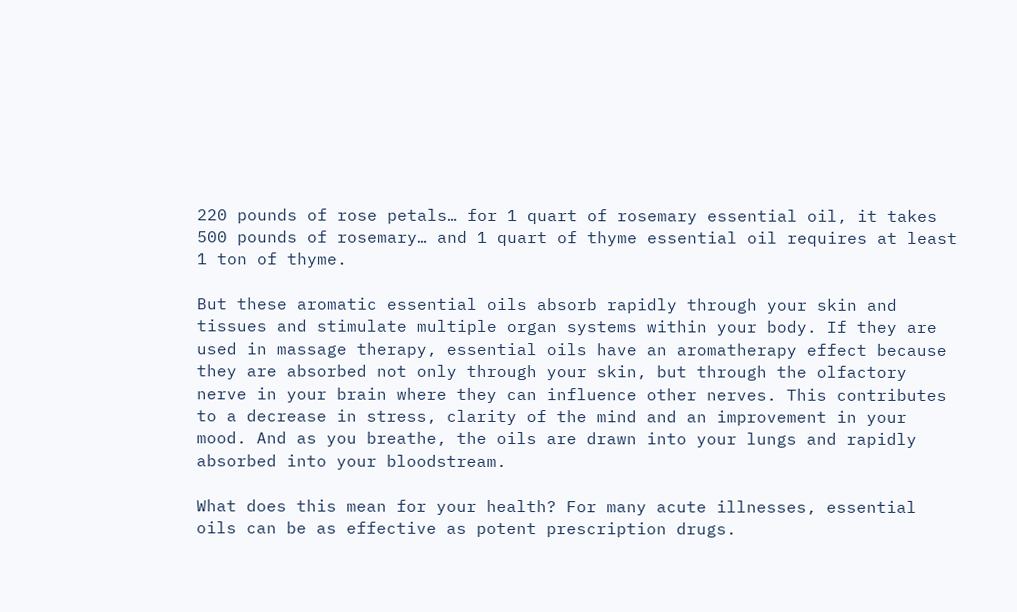220 pounds of rose petals… for 1 quart of rosemary essential oil, it takes 500 pounds of rosemary… and 1 quart of thyme essential oil requires at least 1 ton of thyme.

But these aromatic essential oils absorb rapidly through your skin and tissues and stimulate multiple organ systems within your body. If they are used in massage therapy, essential oils have an aromatherapy effect because they are absorbed not only through your skin, but through the olfactory nerve in your brain where they can influence other nerves. This contributes to a decrease in stress, clarity of the mind and an improvement in your mood. And as you breathe, the oils are drawn into your lungs and rapidly absorbed into your bloodstream.

What does this mean for your health? For many acute illnesses, essential oils can be as effective as potent prescription drugs.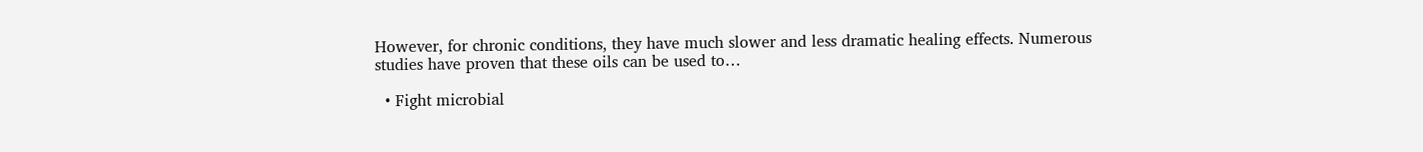However, for chronic conditions, they have much slower and less dramatic healing effects. Numerous studies have proven that these oils can be used to…

  • Fight microbial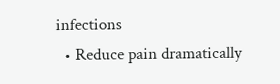infections
  • Reduce pain dramatically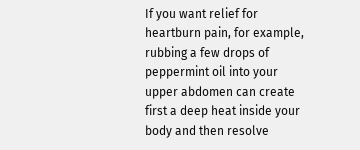If you want relief for heartburn pain, for example, rubbing a few drops of peppermint oil into your upper abdomen can create first a deep heat inside your body and then resolve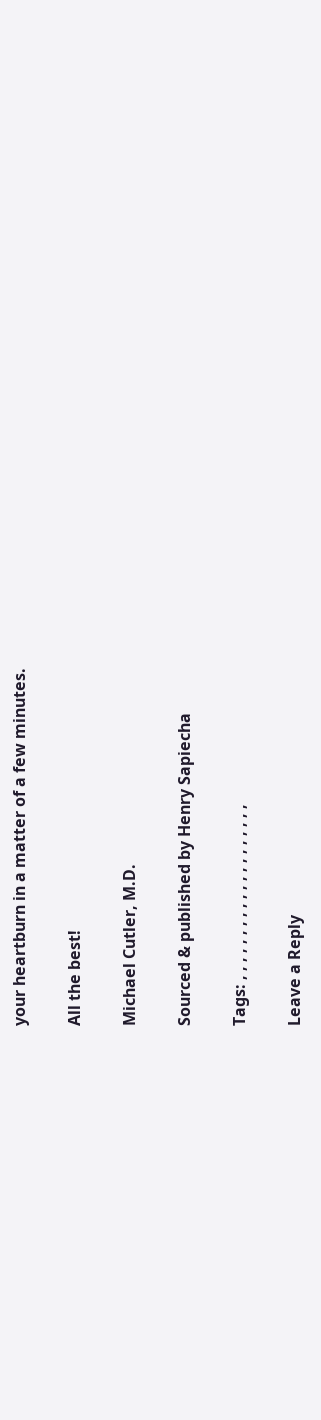your heartburn in a matter of a few minutes.

All the best!

Michael Cutler, M.D.

Sourced & published by Henry Sapiecha

Tags: , , , , , , , , , , , , , , , , , , , ,

Leave a Reply